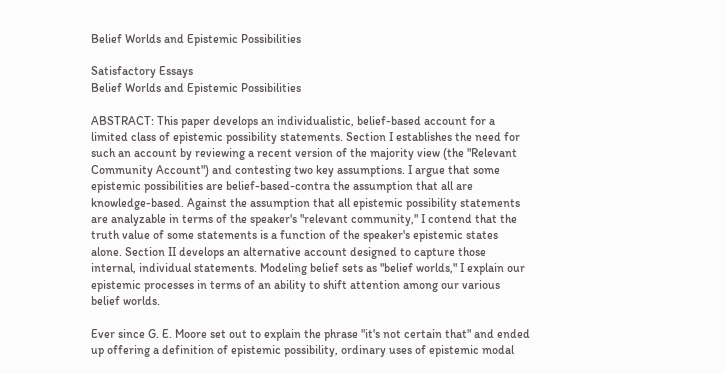Belief Worlds and Epistemic Possibilities

Satisfactory Essays
Belief Worlds and Epistemic Possibilities

ABSTRACT: This paper develops an individualistic, belief-based account for a limited class of epistemic possibility statements. Section I establishes the need for such an account by reviewing a recent version of the majority view (the "Relevant Community Account") and contesting two key assumptions. I argue that some epistemic possibilities are belief-based-contra the assumption that all are knowledge-based. Against the assumption that all epistemic possibility statements are analyzable in terms of the speaker's "relevant community," I contend that the truth value of some statements is a function of the speaker's epistemic states alone. Section II develops an alternative account designed to capture those internal, individual statements. Modeling belief sets as "belief worlds," I explain our epistemic processes in terms of an ability to shift attention among our various belief worlds.

Ever since G. E. Moore set out to explain the phrase "it's not certain that" and ended up offering a definition of epistemic possibility, ordinary uses of epistemic modal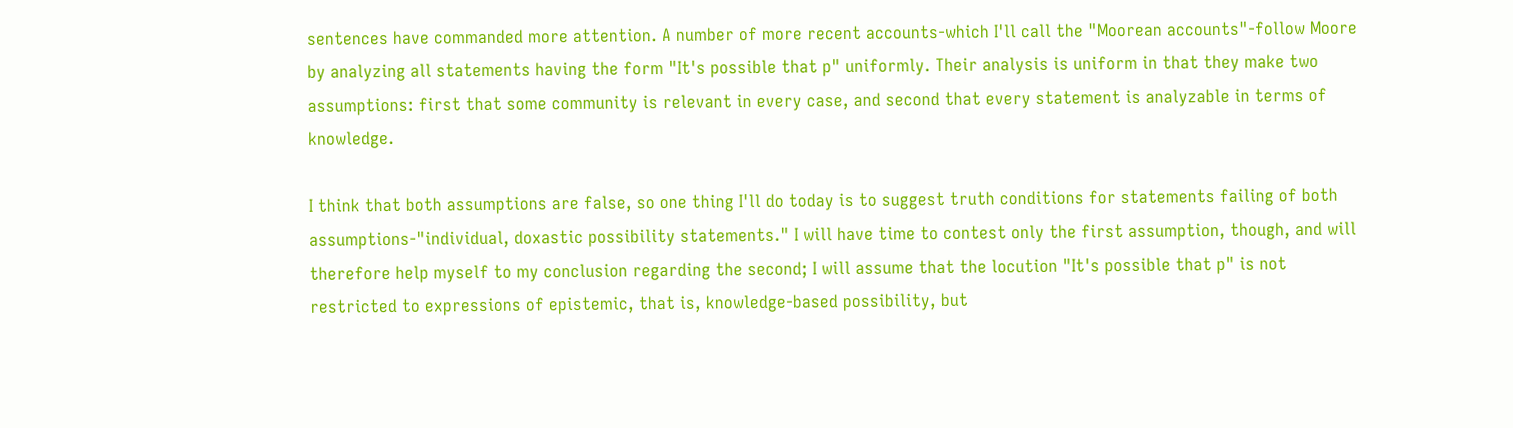sentences have commanded more attention. A number of more recent accounts-which I'll call the "Moorean accounts"-follow Moore by analyzing all statements having the form "It's possible that p" uniformly. Their analysis is uniform in that they make two assumptions: first that some community is relevant in every case, and second that every statement is analyzable in terms of knowledge.

I think that both assumptions are false, so one thing I'll do today is to suggest truth conditions for statements failing of both assumptions-"individual, doxastic possibility statements." I will have time to contest only the first assumption, though, and will therefore help myself to my conclusion regarding the second; I will assume that the locution "It's possible that p" is not restricted to expressions of epistemic, that is, knowledge-based possibility, but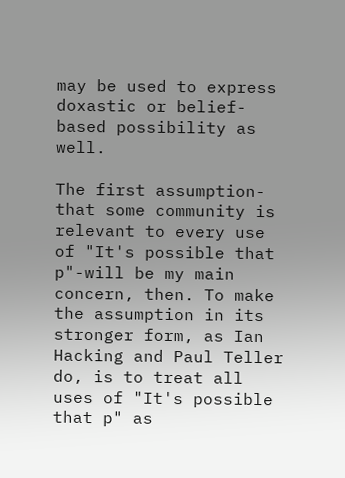may be used to express doxastic or belief-based possibility as well.

The first assumption-that some community is relevant to every use of "It's possible that p"-will be my main concern, then. To make the assumption in its stronger form, as Ian Hacking and Paul Teller do, is to treat all uses of "It's possible that p" as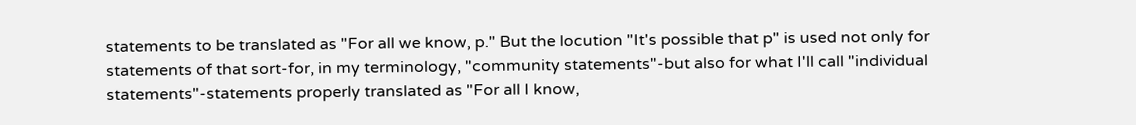statements to be translated as "For all we know, p." But the locution "It's possible that p" is used not only for statements of that sort-for, in my terminology, "community statements"-but also for what I'll call "individual statements"-statements properly translated as "For all I know,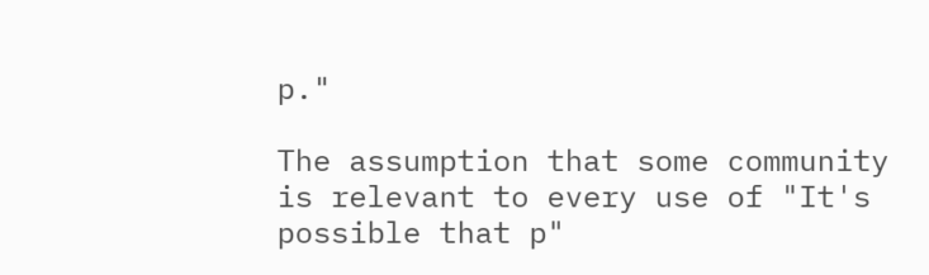p."

The assumption that some community is relevant to every use of "It's possible that p"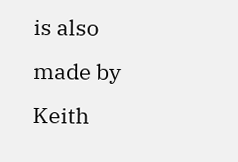is also made by Keith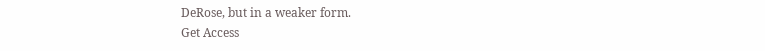DeRose, but in a weaker form.
Get Access